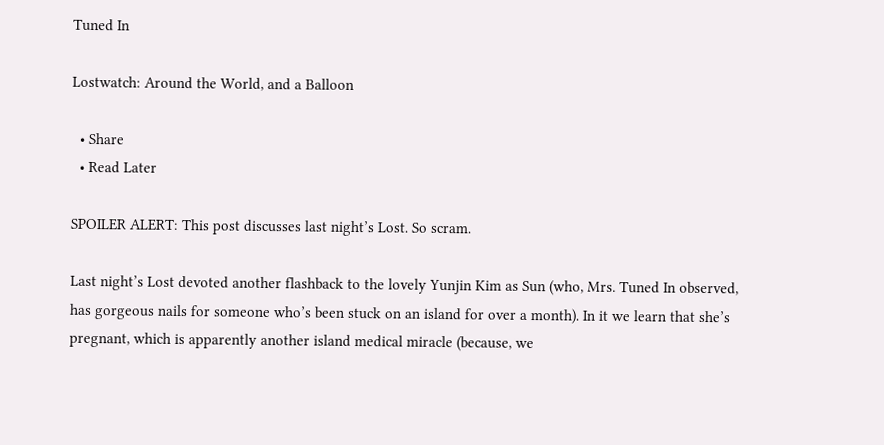Tuned In

Lostwatch: Around the World, and a Balloon

  • Share
  • Read Later

SPOILER ALERT: This post discusses last night’s Lost. So scram.

Last night’s Lost devoted another flashback to the lovely Yunjin Kim as Sun (who, Mrs. Tuned In observed, has gorgeous nails for someone who’s been stuck on an island for over a month). In it we learn that she’s pregnant, which is apparently another island medical miracle (because, we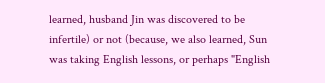learned, husband Jin was discovered to be infertile) or not (because, we also learned, Sun was taking English lessons, or perhaps "English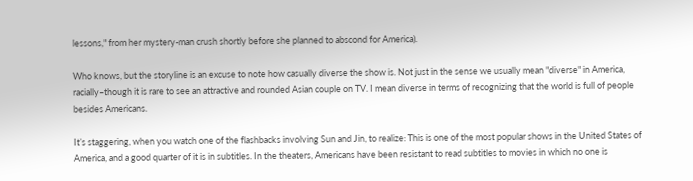lessons," from her mystery-man crush shortly before she planned to abscond for America).

Who knows, but the storyline is an excuse to note how casually diverse the show is. Not just in the sense we usually mean "diverse" in America, racially–though it is rare to see an attractive and rounded Asian couple on TV. I mean diverse in terms of recognizing that the world is full of people besides Americans.

It’s staggering, when you watch one of the flashbacks involving Sun and Jin, to realize: This is one of the most popular shows in the United States of America, and a good quarter of it is in subtitles. In the theaters, Americans have been resistant to read subtitles to movies in which no one is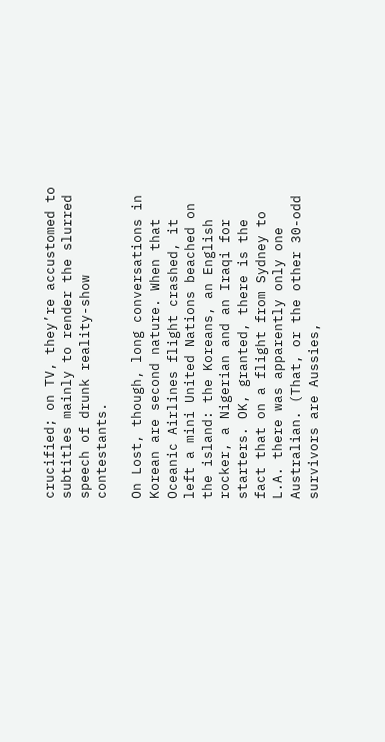crucified; on TV, they’re accustomed to subtitles mainly to render the slurred speech of drunk reality-show contestants.

On Lost, though, long conversations in Korean are second nature. When that Oceanic Airlines flight crashed, it left a mini United Nations beached on the island: the Koreans, an English rocker, a Nigerian and an Iraqi for starters. OK, granted, there is the fact that on a flight from Sydney to L.A. there was apparently only one Australian. (That, or the other 30-odd survivors are Aussies,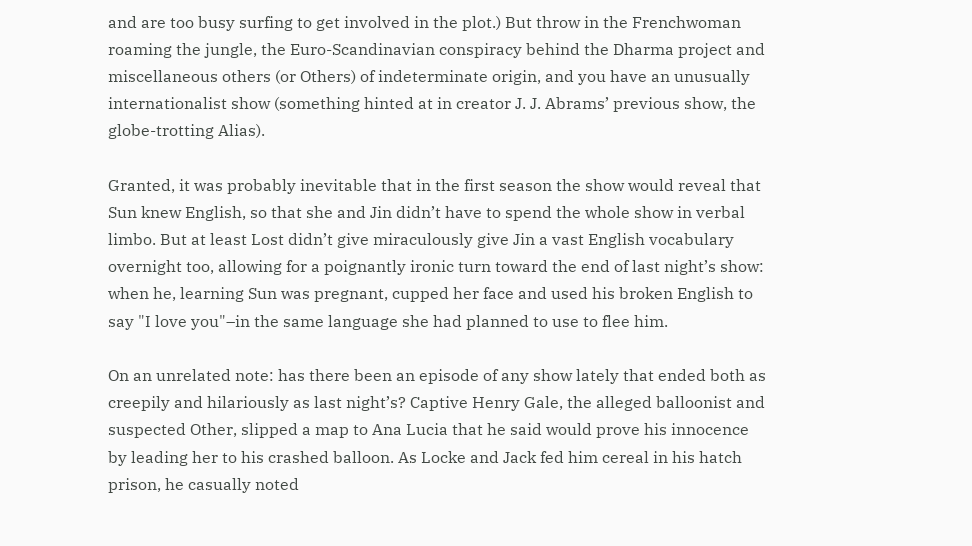and are too busy surfing to get involved in the plot.) But throw in the Frenchwoman roaming the jungle, the Euro-Scandinavian conspiracy behind the Dharma project and miscellaneous others (or Others) of indeterminate origin, and you have an unusually internationalist show (something hinted at in creator J. J. Abrams’ previous show, the globe-trotting Alias).

Granted, it was probably inevitable that in the first season the show would reveal that Sun knew English, so that she and Jin didn’t have to spend the whole show in verbal limbo. But at least Lost didn’t give miraculously give Jin a vast English vocabulary overnight too, allowing for a poignantly ironic turn toward the end of last night’s show: when he, learning Sun was pregnant, cupped her face and used his broken English to say "I love you"–in the same language she had planned to use to flee him.

On an unrelated note: has there been an episode of any show lately that ended both as creepily and hilariously as last night’s? Captive Henry Gale, the alleged balloonist and suspected Other, slipped a map to Ana Lucia that he said would prove his innocence by leading her to his crashed balloon. As Locke and Jack fed him cereal in his hatch prison, he casually noted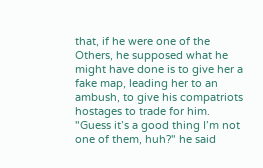that, if he were one of the Others, he supposed what he might have done is to give her a fake map, leading her to an ambush, to give his compatriots hostages to trade for him. "Guess it’s a good thing I’m not one of them, huh?" he said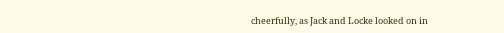cheerfully, as Jack and Locke looked on in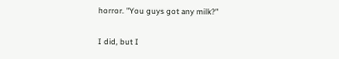horror. "You guys got any milk?"

I did, but I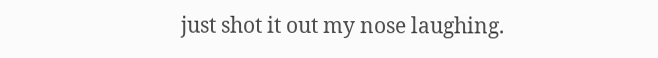just shot it out my nose laughing.